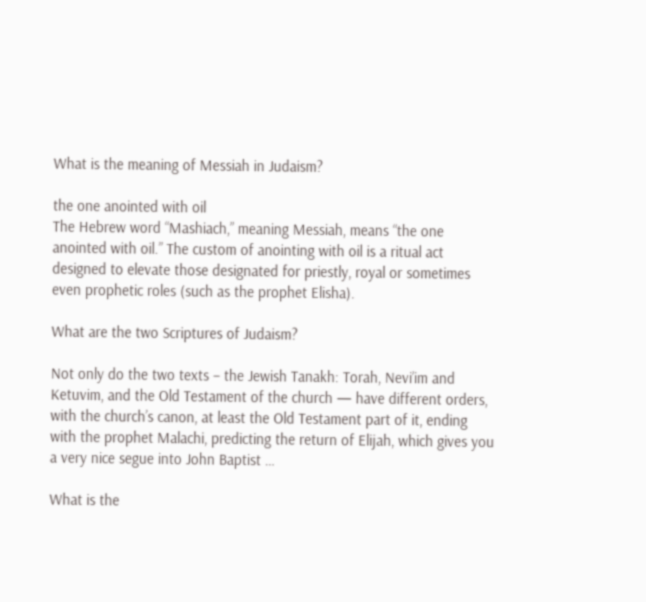What is the meaning of Messiah in Judaism?

the one anointed with oil
The Hebrew word “Mashiach,” meaning Messiah, means “the one anointed with oil.” The custom of anointing with oil is a ritual act designed to elevate those designated for priestly, royal or sometimes even prophetic roles (such as the prophet Elisha).

What are the two Scriptures of Judaism?

Not only do the two texts – the Jewish Tanakh: Torah, Nevi’im and Ketuvim, and the Old Testament of the church — have different orders, with the church’s canon, at least the Old Testament part of it, ending with the prophet Malachi, predicting the return of Elijah, which gives you a very nice segue into John Baptist …

What is the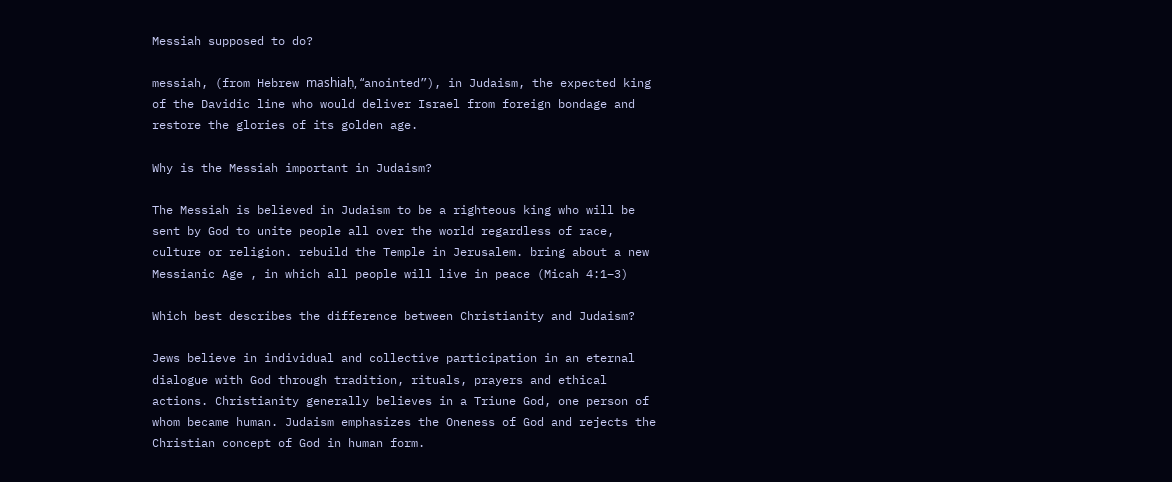Messiah supposed to do?

messiah, (from Hebrew mashiaḥ, “anointed”), in Judaism, the expected king of the Davidic line who would deliver Israel from foreign bondage and restore the glories of its golden age.

Why is the Messiah important in Judaism?

The Messiah is believed in Judaism to be a righteous king who will be sent by God to unite people all over the world regardless of race, culture or religion. rebuild the Temple in Jerusalem. bring about a new Messianic Age , in which all people will live in peace (Micah 4:1–3)

Which best describes the difference between Christianity and Judaism?

Jews believe in individual and collective participation in an eternal dialogue with God through tradition, rituals, prayers and ethical actions. Christianity generally believes in a Triune God, one person of whom became human. Judaism emphasizes the Oneness of God and rejects the Christian concept of God in human form.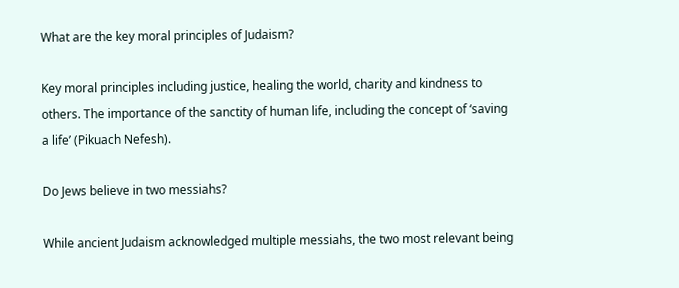What are the key moral principles of Judaism?

Key moral principles including justice, healing the world, charity and kindness to others. The importance of the sanctity of human life, including the concept of ‘saving a life’ (Pikuach Nefesh).

Do Jews believe in two messiahs?

While ancient Judaism acknowledged multiple messiahs, the two most relevant being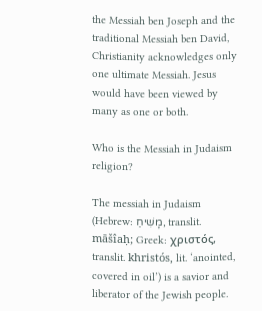the Messiah ben Joseph and the traditional Messiah ben David, Christianity acknowledges only one ultimate Messiah. Jesus would have been viewed by many as one or both.

Who is the Messiah in Judaism religion?

The messiah in Judaism (Hebrew: מָשִׁיחַ, translit. māšîaḥ; Greek: χριστός, translit. khristós, lit. ‘anointed, covered in oil’) is a savior and liberator of the Jewish people.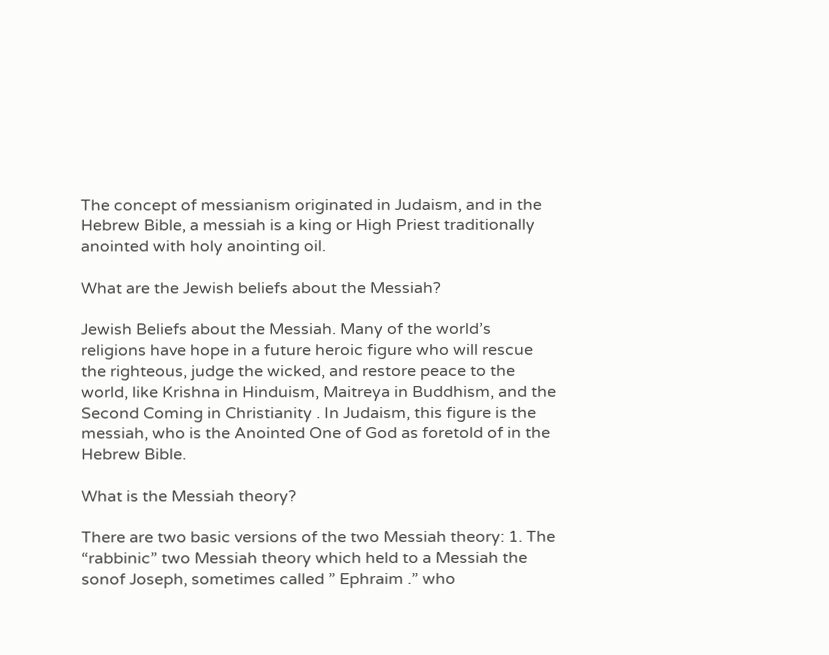The concept of messianism originated in Judaism, and in the Hebrew Bible, a messiah is a king or High Priest traditionally anointed with holy anointing oil.

What are the Jewish beliefs about the Messiah?

Jewish Beliefs about the Messiah. Many of the world’s religions have hope in a future heroic figure who will rescue the righteous, judge the wicked, and restore peace to the world, like Krishna in Hinduism, Maitreya in Buddhism, and the Second Coming in Christianity . In Judaism, this figure is the messiah, who is the Anointed One of God as foretold of in the Hebrew Bible.

What is the Messiah theory?

There are two basic versions of the two Messiah theory: 1. The “rabbinic” two Messiah theory which held to a Messiah the sonof Joseph, sometimes called ” Ephraim .” who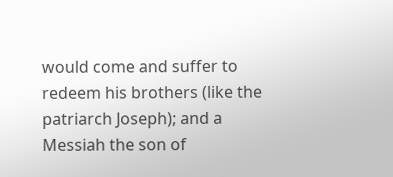would come and suffer to redeem his brothers (like the patriarch Joseph); and a Messiah the son of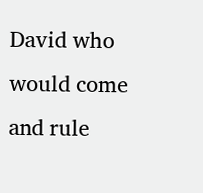David who would come and rule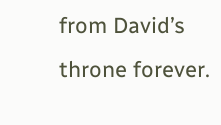from David’s throne forever.